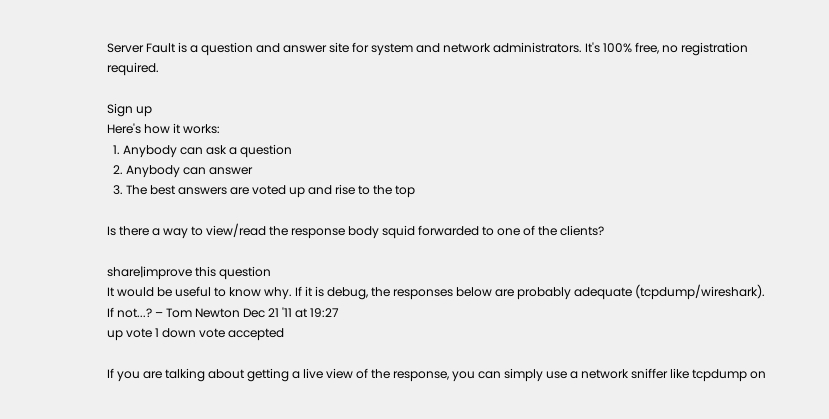Server Fault is a question and answer site for system and network administrators. It's 100% free, no registration required.

Sign up
Here's how it works:
  1. Anybody can ask a question
  2. Anybody can answer
  3. The best answers are voted up and rise to the top

Is there a way to view/read the response body squid forwarded to one of the clients?

share|improve this question
It would be useful to know why. If it is debug, the responses below are probably adequate (tcpdump/wireshark). If not...? – Tom Newton Dec 21 '11 at 19:27
up vote 1 down vote accepted

If you are talking about getting a live view of the response, you can simply use a network sniffer like tcpdump on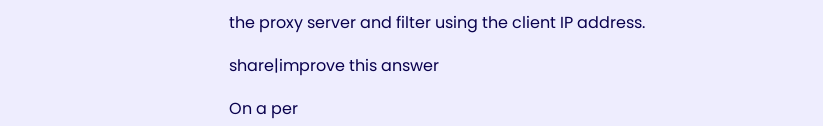the proxy server and filter using the client IP address.

share|improve this answer

On a per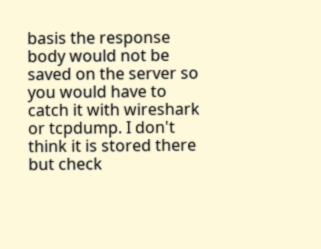basis the response body would not be saved on the server so you would have to catch it with wireshark or tcpdump. I don't think it is stored there but check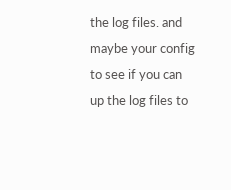the log files. and maybe your config to see if you can up the log files to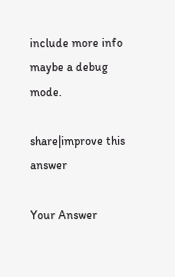include more info maybe a debug mode.

share|improve this answer

Your Answer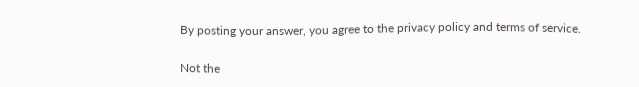By posting your answer, you agree to the privacy policy and terms of service.

Not the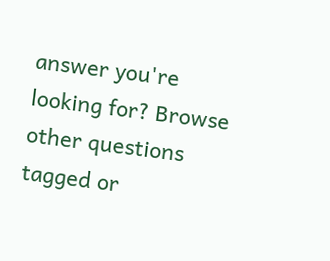answer you're looking for? Browse other questions tagged or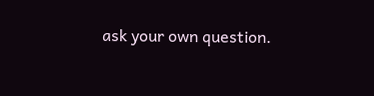ask your own question.